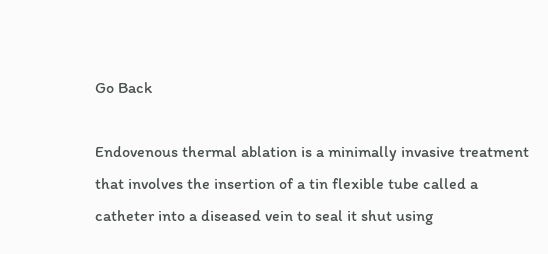Go Back

Endovenous thermal ablation is a minimally invasive treatment that involves the insertion of a tin flexible tube called a catheter into a diseased vein to seal it shut using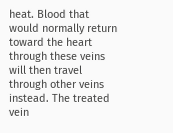heat. Blood that would normally return toward the heart through these veins will then travel through other veins instead. The treated vein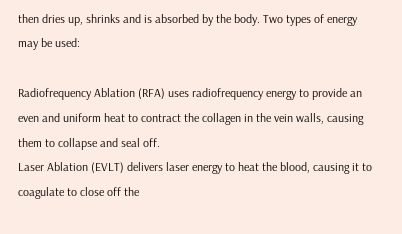then dries up, shrinks and is absorbed by the body. Two types of energy may be used:

Radiofrequency Ablation (RFA) uses radiofrequency energy to provide an even and uniform heat to contract the collagen in the vein walls, causing them to collapse and seal off.
Laser Ablation (EVLT) delivers laser energy to heat the blood, causing it to coagulate to close off the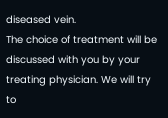diseased vein.
The choice of treatment will be discussed with you by your treating physician. We will try to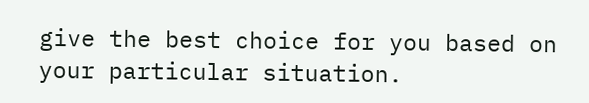give the best choice for you based on your particular situation.